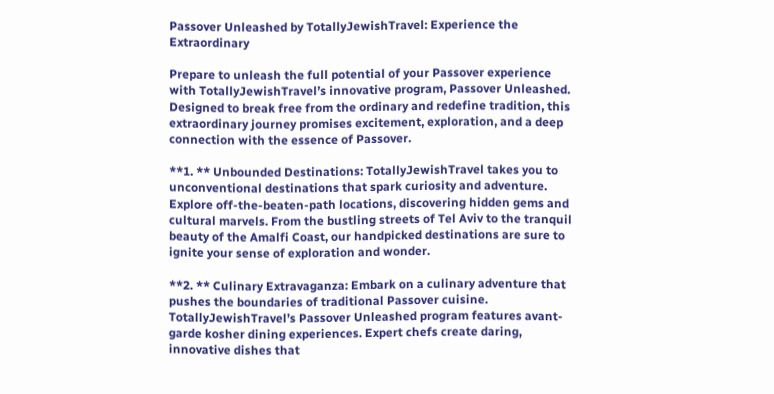Passover Unleashed by TotallyJewishTravel: Experience the Extraordinary

Prepare to unleash the full potential of your Passover experience with TotallyJewishTravel’s innovative program, Passover Unleashed. Designed to break free from the ordinary and redefine tradition, this extraordinary journey promises excitement, exploration, and a deep connection with the essence of Passover.

**1. ** Unbounded Destinations: TotallyJewishTravel takes you to unconventional destinations that spark curiosity and adventure. Explore off-the-beaten-path locations, discovering hidden gems and cultural marvels. From the bustling streets of Tel Aviv to the tranquil beauty of the Amalfi Coast, our handpicked destinations are sure to ignite your sense of exploration and wonder.

**2. ** Culinary Extravaganza: Embark on a culinary adventure that pushes the boundaries of traditional Passover cuisine. TotallyJewishTravel’s Passover Unleashed program features avant-garde kosher dining experiences. Expert chefs create daring, innovative dishes that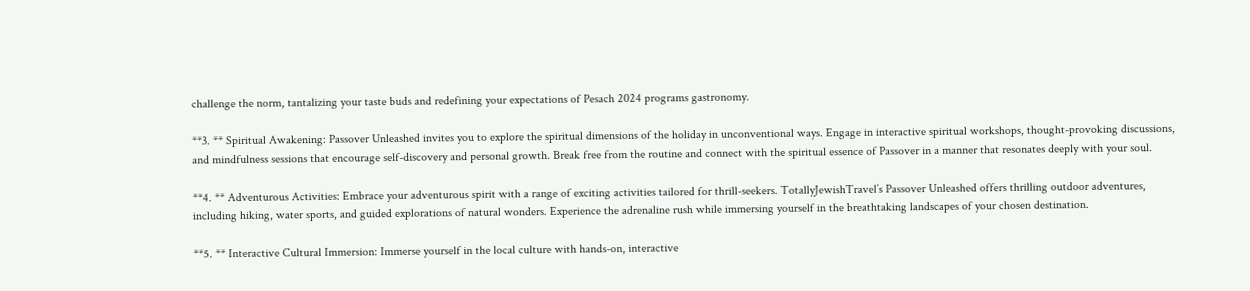challenge the norm, tantalizing your taste buds and redefining your expectations of Pesach 2024 programs gastronomy.

**3. ** Spiritual Awakening: Passover Unleashed invites you to explore the spiritual dimensions of the holiday in unconventional ways. Engage in interactive spiritual workshops, thought-provoking discussions, and mindfulness sessions that encourage self-discovery and personal growth. Break free from the routine and connect with the spiritual essence of Passover in a manner that resonates deeply with your soul.

**4. ** Adventurous Activities: Embrace your adventurous spirit with a range of exciting activities tailored for thrill-seekers. TotallyJewishTravel’s Passover Unleashed offers thrilling outdoor adventures, including hiking, water sports, and guided explorations of natural wonders. Experience the adrenaline rush while immersing yourself in the breathtaking landscapes of your chosen destination.

**5. ** Interactive Cultural Immersion: Immerse yourself in the local culture with hands-on, interactive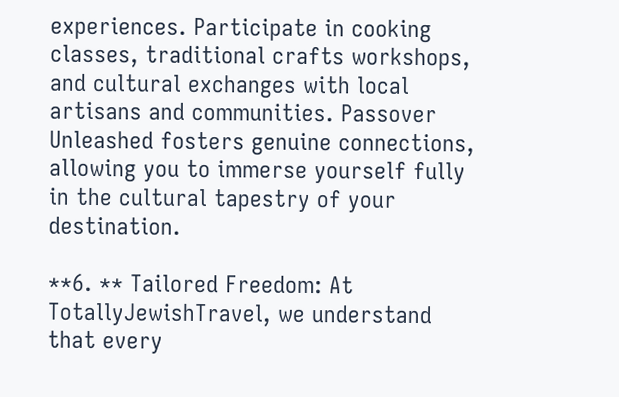experiences. Participate in cooking classes, traditional crafts workshops, and cultural exchanges with local artisans and communities. Passover Unleashed fosters genuine connections, allowing you to immerse yourself fully in the cultural tapestry of your destination.

**6. ** Tailored Freedom: At TotallyJewishTravel, we understand that every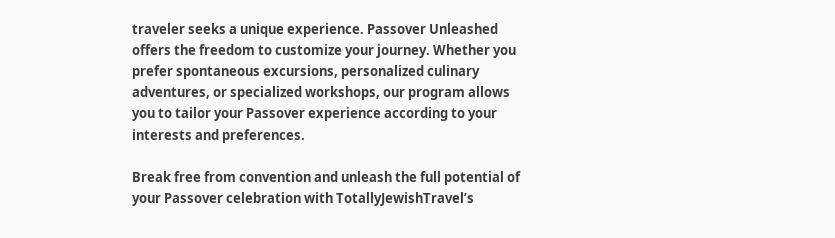traveler seeks a unique experience. Passover Unleashed offers the freedom to customize your journey. Whether you prefer spontaneous excursions, personalized culinary adventures, or specialized workshops, our program allows you to tailor your Passover experience according to your interests and preferences.

Break free from convention and unleash the full potential of your Passover celebration with TotallyJewishTravel’s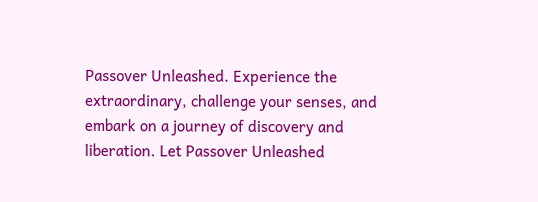Passover Unleashed. Experience the extraordinary, challenge your senses, and embark on a journey of discovery and liberation. Let Passover Unleashed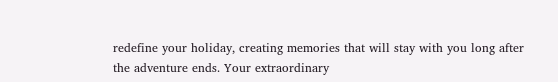redefine your holiday, creating memories that will stay with you long after the adventure ends. Your extraordinary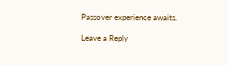Passover experience awaits.

Leave a Reply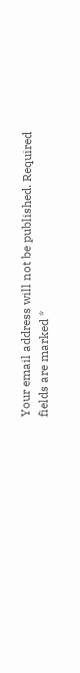Your email address will not be published. Required fields are marked *